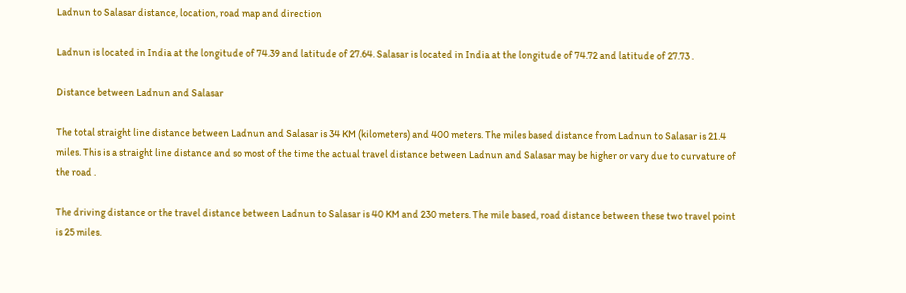Ladnun to Salasar distance, location, road map and direction

Ladnun is located in India at the longitude of 74.39 and latitude of 27.64. Salasar is located in India at the longitude of 74.72 and latitude of 27.73 .

Distance between Ladnun and Salasar

The total straight line distance between Ladnun and Salasar is 34 KM (kilometers) and 400 meters. The miles based distance from Ladnun to Salasar is 21.4 miles. This is a straight line distance and so most of the time the actual travel distance between Ladnun and Salasar may be higher or vary due to curvature of the road .

The driving distance or the travel distance between Ladnun to Salasar is 40 KM and 230 meters. The mile based, road distance between these two travel point is 25 miles.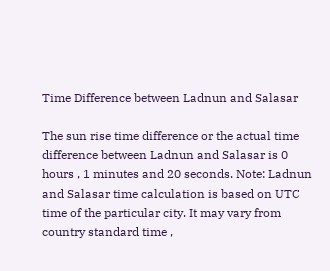Time Difference between Ladnun and Salasar

The sun rise time difference or the actual time difference between Ladnun and Salasar is 0 hours , 1 minutes and 20 seconds. Note: Ladnun and Salasar time calculation is based on UTC time of the particular city. It may vary from country standard time ,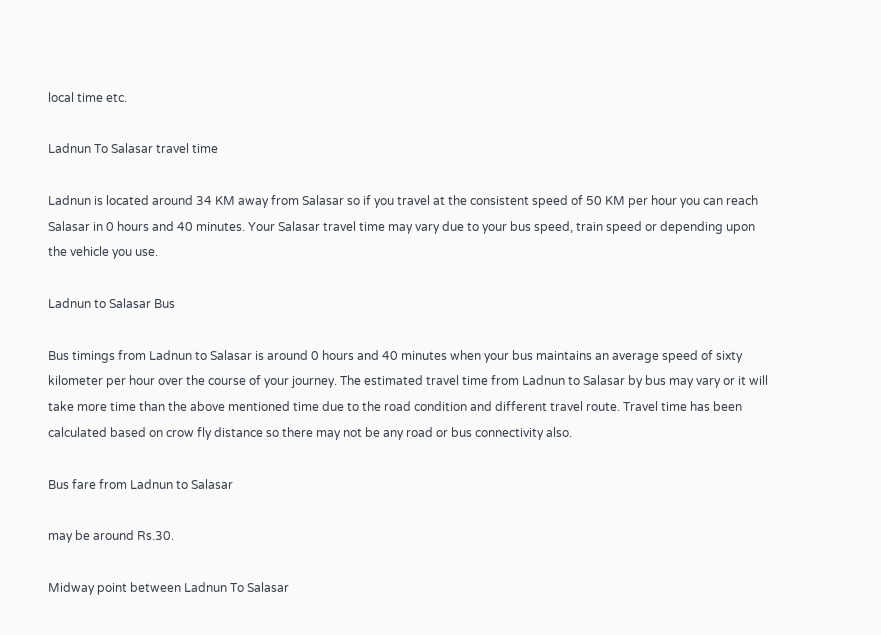local time etc.

Ladnun To Salasar travel time

Ladnun is located around 34 KM away from Salasar so if you travel at the consistent speed of 50 KM per hour you can reach Salasar in 0 hours and 40 minutes. Your Salasar travel time may vary due to your bus speed, train speed or depending upon the vehicle you use.

Ladnun to Salasar Bus

Bus timings from Ladnun to Salasar is around 0 hours and 40 minutes when your bus maintains an average speed of sixty kilometer per hour over the course of your journey. The estimated travel time from Ladnun to Salasar by bus may vary or it will take more time than the above mentioned time due to the road condition and different travel route. Travel time has been calculated based on crow fly distance so there may not be any road or bus connectivity also.

Bus fare from Ladnun to Salasar

may be around Rs.30.

Midway point between Ladnun To Salasar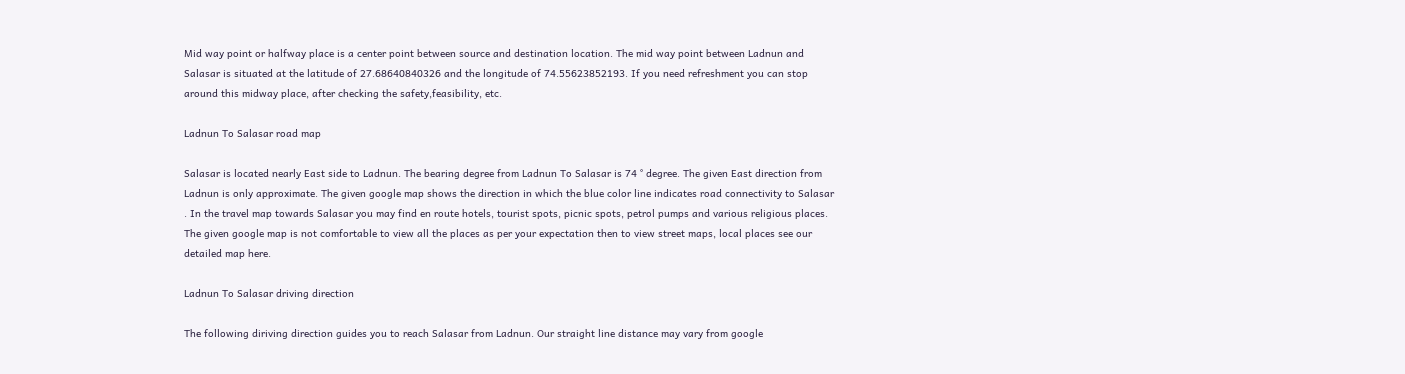Mid way point or halfway place is a center point between source and destination location. The mid way point between Ladnun and Salasar is situated at the latitude of 27.68640840326 and the longitude of 74.55623852193. If you need refreshment you can stop around this midway place, after checking the safety,feasibility, etc.

Ladnun To Salasar road map

Salasar is located nearly East side to Ladnun. The bearing degree from Ladnun To Salasar is 74 ° degree. The given East direction from Ladnun is only approximate. The given google map shows the direction in which the blue color line indicates road connectivity to Salasar . In the travel map towards Salasar you may find en route hotels, tourist spots, picnic spots, petrol pumps and various religious places. The given google map is not comfortable to view all the places as per your expectation then to view street maps, local places see our detailed map here.

Ladnun To Salasar driving direction

The following diriving direction guides you to reach Salasar from Ladnun. Our straight line distance may vary from google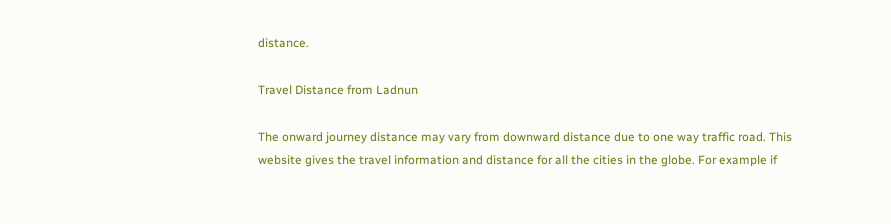distance.

Travel Distance from Ladnun

The onward journey distance may vary from downward distance due to one way traffic road. This website gives the travel information and distance for all the cities in the globe. For example if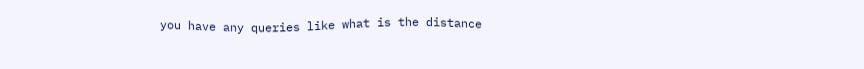you have any queries like what is the distance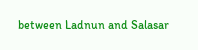between Ladnun and Salasar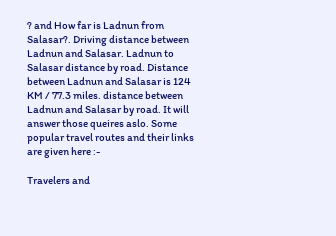? and How far is Ladnun from Salasar?. Driving distance between Ladnun and Salasar. Ladnun to Salasar distance by road. Distance between Ladnun and Salasar is 124 KM / 77.3 miles. distance between Ladnun and Salasar by road. It will answer those queires aslo. Some popular travel routes and their links are given here :-

Travelers and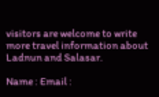visitors are welcome to write more travel information about Ladnun and Salasar.

Name : Email :